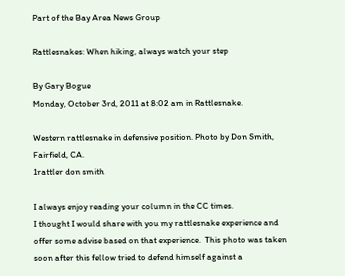Part of the Bay Area News Group

Rattlesnakes: When hiking, always watch your step

By Gary Bogue
Monday, October 3rd, 2011 at 8:02 am in Rattlesnake.

Western rattlesnake in defensive position. Photo by Don Smith, Fairfield, CA.
1rattler don smith

I always enjoy reading your column in the CC times.
I thought I would share with you my rattlesnake experience and offer some advise based on that experience.  This photo was taken soon after this fellow tried to defend himself against a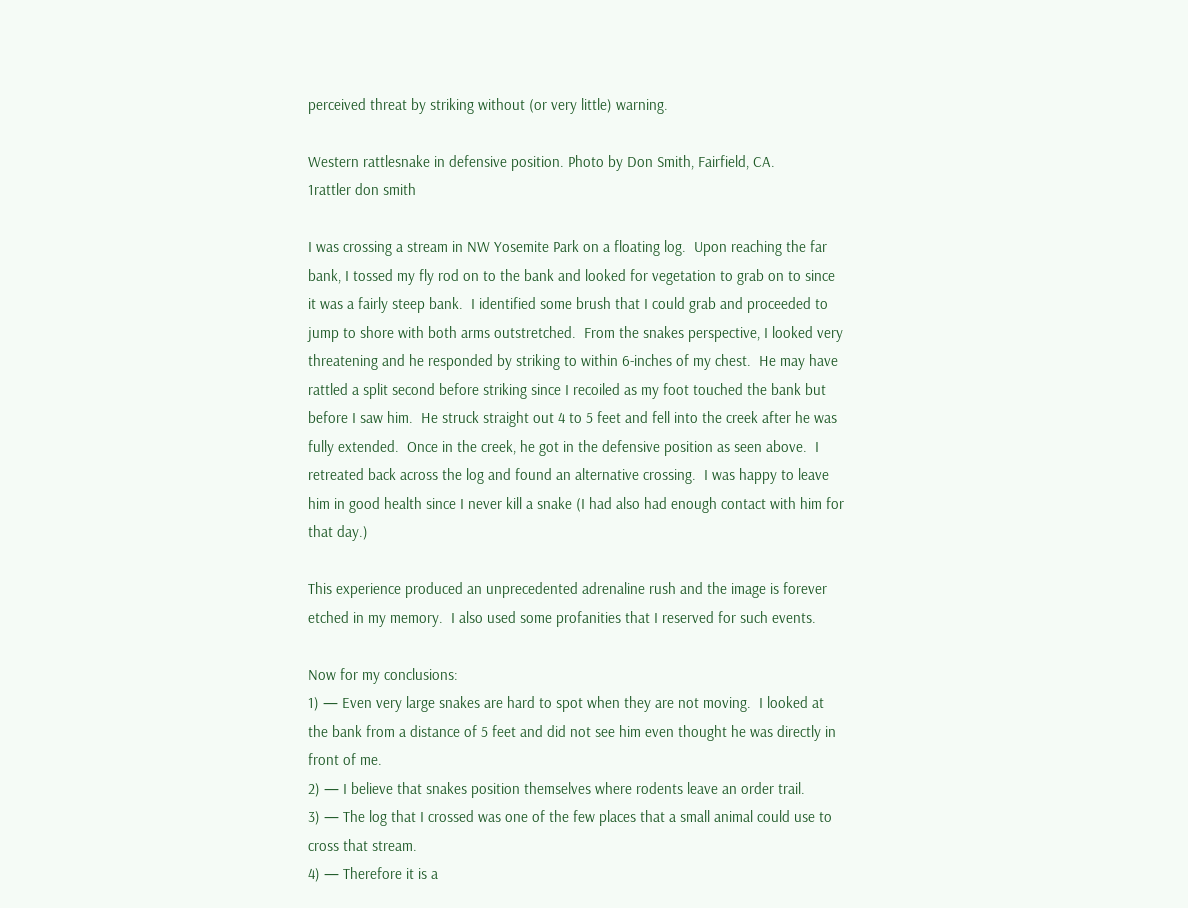perceived threat by striking without (or very little) warning.

Western rattlesnake in defensive position. Photo by Don Smith, Fairfield, CA.
1rattler don smith

I was crossing a stream in NW Yosemite Park on a floating log.  Upon reaching the far bank, I tossed my fly rod on to the bank and looked for vegetation to grab on to since it was a fairly steep bank.  I identified some brush that I could grab and proceeded to jump to shore with both arms outstretched.  From the snakes perspective, I looked very threatening and he responded by striking to within 6-inches of my chest.  He may have rattled a split second before striking since I recoiled as my foot touched the bank but before I saw him.  He struck straight out 4 to 5 feet and fell into the creek after he was fully extended.  Once in the creek, he got in the defensive position as seen above.  I retreated back across the log and found an alternative crossing.  I was happy to leave him in good health since I never kill a snake (I had also had enough contact with him for that day.)

This experience produced an unprecedented adrenaline rush and the image is forever etched in my memory.  I also used some profanities that I reserved for such events.

Now for my conclusions:
1) — Even very large snakes are hard to spot when they are not moving.  I looked at the bank from a distance of 5 feet and did not see him even thought he was directly in front of me.
2) — I believe that snakes position themselves where rodents leave an order trail.
3) — The log that I crossed was one of the few places that a small animal could use to cross that stream.
4) — Therefore it is a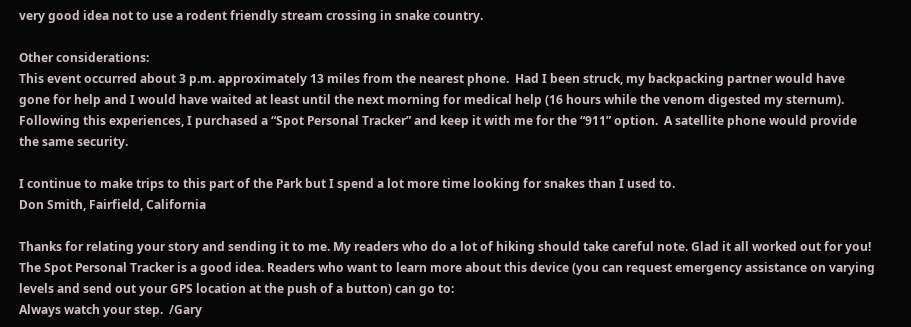very good idea not to use a rodent friendly stream crossing in snake country.

Other considerations:
This event occurred about 3 p.m. approximately 13 miles from the nearest phone.  Had I been struck, my backpacking partner would have gone for help and I would have waited at least until the next morning for medical help (16 hours while the venom digested my sternum).  Following this experiences, I purchased a “Spot Personal Tracker” and keep it with me for the “911” option.  A satellite phone would provide the same security.

I continue to make trips to this part of the Park but I spend a lot more time looking for snakes than I used to.
Don Smith, Fairfield, California

Thanks for relating your story and sending it to me. My readers who do a lot of hiking should take careful note. Glad it all worked out for you! The Spot Personal Tracker is a good idea. Readers who want to learn more about this device (you can request emergency assistance on varying levels and send out your GPS location at the push of a button) can go to:
Always watch your step.  /Gary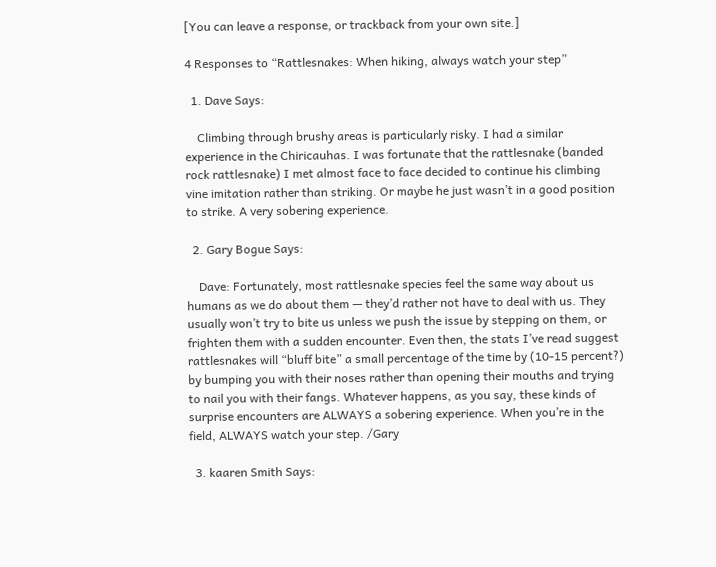[You can leave a response, or trackback from your own site.]

4 Responses to “Rattlesnakes: When hiking, always watch your step”

  1. Dave Says:

    Climbing through brushy areas is particularly risky. I had a similar experience in the Chiricauhas. I was fortunate that the rattlesnake (banded rock rattlesnake) I met almost face to face decided to continue his climbing vine imitation rather than striking. Or maybe he just wasn’t in a good position to strike. A very sobering experience.

  2. Gary Bogue Says:

    Dave: Fortunately, most rattlesnake species feel the same way about us humans as we do about them — they’d rather not have to deal with us. They usually won’t try to bite us unless we push the issue by stepping on them, or frighten them with a sudden encounter. Even then, the stats I’ve read suggest rattlesnakes will “bluff bite” a small percentage of the time by (10-15 percent?) by bumping you with their noses rather than opening their mouths and trying to nail you with their fangs. Whatever happens, as you say, these kinds of surprise encounters are ALWAYS a sobering experience. When you’re in the field, ALWAYS watch your step. /Gary

  3. kaaren Smith Says: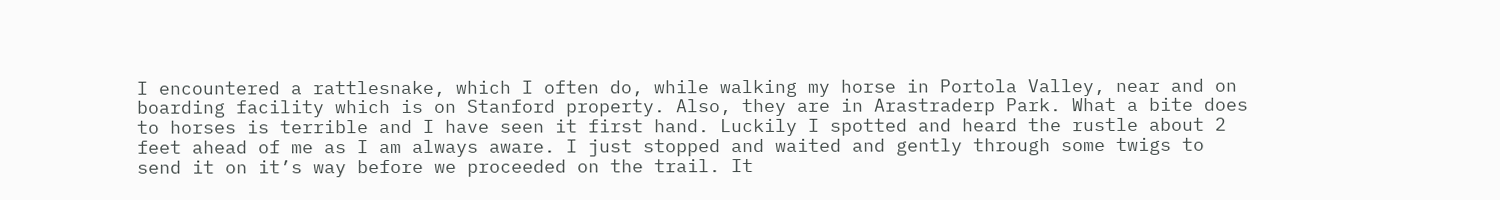I encountered a rattlesnake, which I often do, while walking my horse in Portola Valley, near and on boarding facility which is on Stanford property. Also, they are in Arastraderp Park. What a bite does to horses is terrible and I have seen it first hand. Luckily I spotted and heard the rustle about 2 feet ahead of me as I am always aware. I just stopped and waited and gently through some twigs to send it on it’s way before we proceeded on the trail. It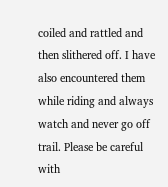coiled and rattled and then slithered off. I have also encountered them while riding and always watch and never go off trail. Please be careful with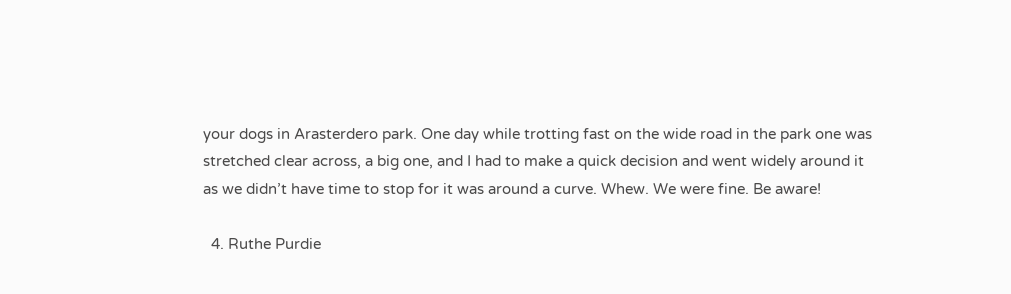your dogs in Arasterdero park. One day while trotting fast on the wide road in the park one was stretched clear across, a big one, and I had to make a quick decision and went widely around it as we didn’t have time to stop for it was around a curve. Whew. We were fine. Be aware!

  4. Ruthe Purdie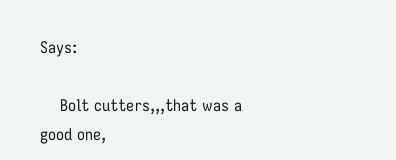Says:

    Bolt cutters,,,that was a good one,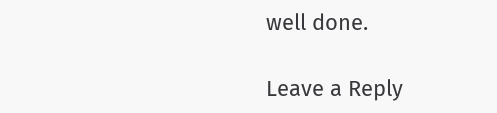well done.

Leave a Reply